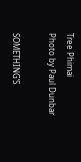Tree Phimai
Photo by Paul Dunbar

SOMETHING’S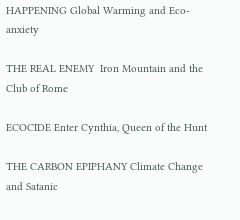HAPPENING Global Warming and Eco-anxiety

THE REAL ENEMY  Iron Mountain and the Club of Rome

ECOCIDE Enter Cynthia, Queen of the Hunt

THE CARBON EPIPHANY Climate Change and Satanic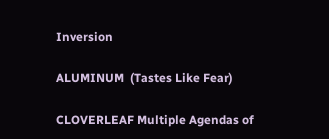Inversion

ALUMINUM  (Tastes Like Fear)

CLOVERLEAF Multiple Agendas of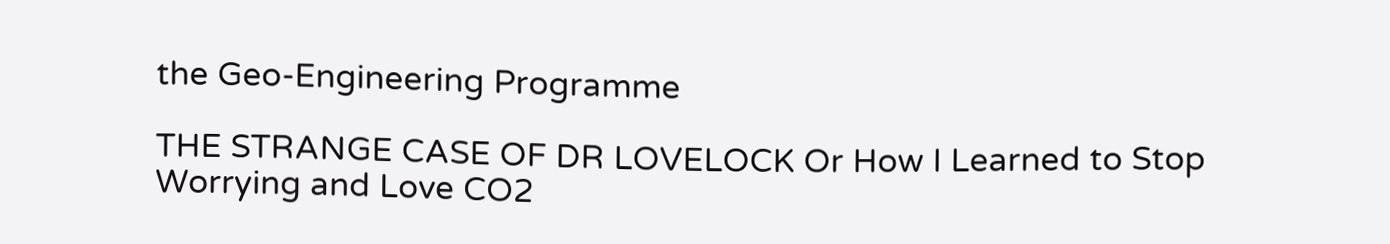the Geo-Engineering Programme

THE STRANGE CASE OF DR LOVELOCK Or How I Learned to Stop Worrying and Love CO2